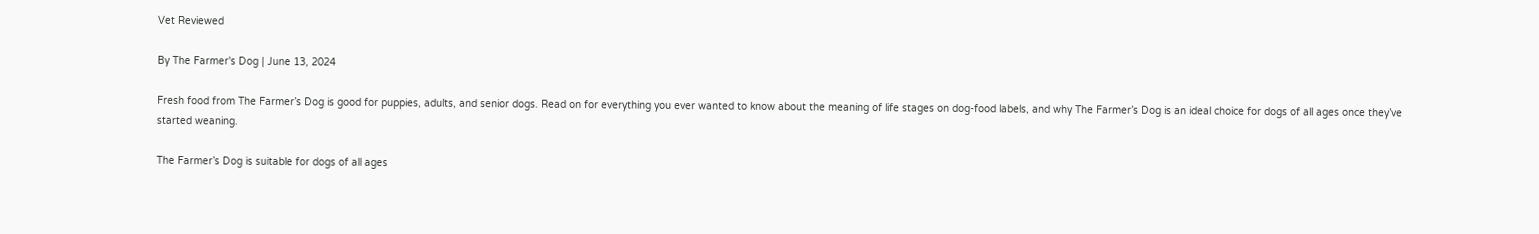Vet Reviewed

By The Farmer's Dog | June 13, 2024

Fresh food from The Farmer’s Dog is good for puppies, adults, and senior dogs. Read on for everything you ever wanted to know about the meaning of life stages on dog-food labels, and why The Farmer’s Dog is an ideal choice for dogs of all ages once they’ve started weaning.

The Farmer’s Dog is suitable for dogs of all ages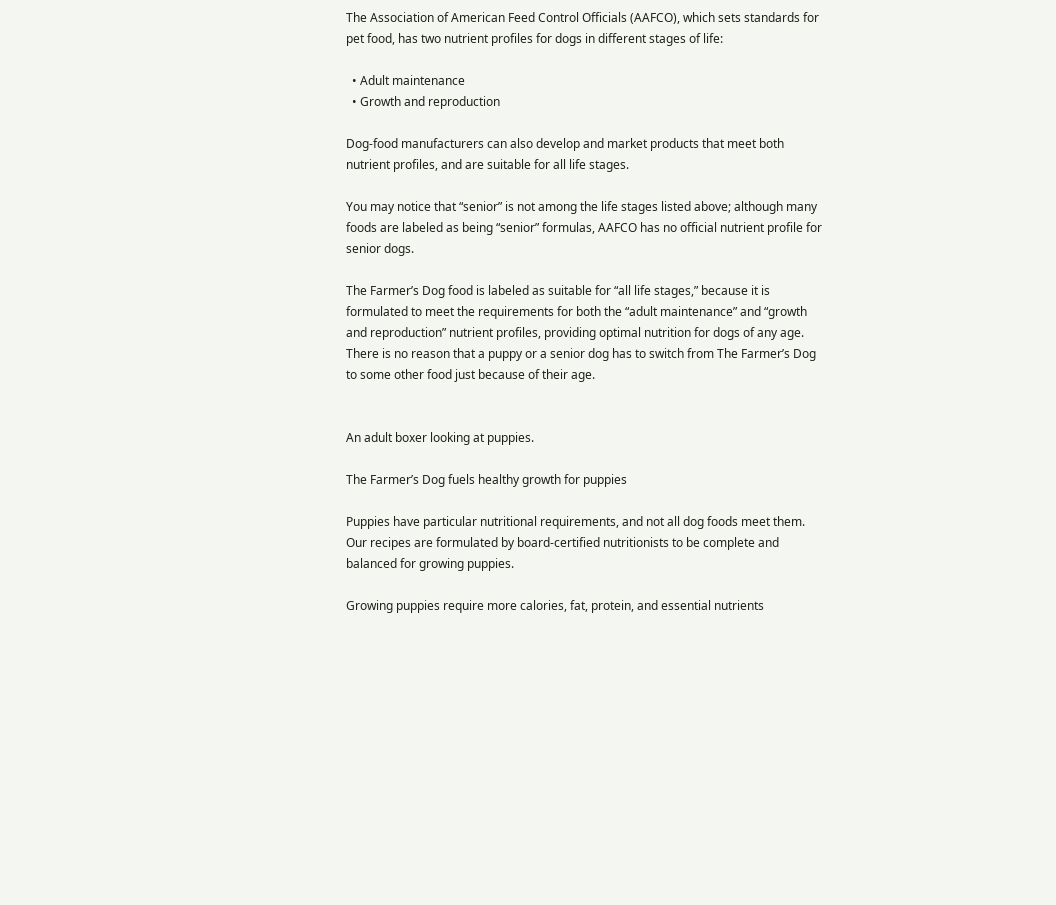The Association of American Feed Control Officials (AAFCO), which sets standards for pet food, has two nutrient profiles for dogs in different stages of life:

  • Adult maintenance
  • Growth and reproduction

Dog-food manufacturers can also develop and market products that meet both nutrient profiles, and are suitable for all life stages.

You may notice that “senior” is not among the life stages listed above; although many foods are labeled as being “senior” formulas, AAFCO has no official nutrient profile for senior dogs.

The Farmer’s Dog food is labeled as suitable for “all life stages,” because it is formulated to meet the requirements for both the “adult maintenance” and “growth and reproduction” nutrient profiles, providing optimal nutrition for dogs of any age. There is no reason that a puppy or a senior dog has to switch from The Farmer’s Dog to some other food just because of their age.


An adult boxer looking at puppies.

The Farmer’s Dog fuels healthy growth for puppies

Puppies have particular nutritional requirements, and not all dog foods meet them. Our recipes are formulated by board-certified nutritionists to be complete and balanced for growing puppies.

Growing puppies require more calories, fat, protein, and essential nutrients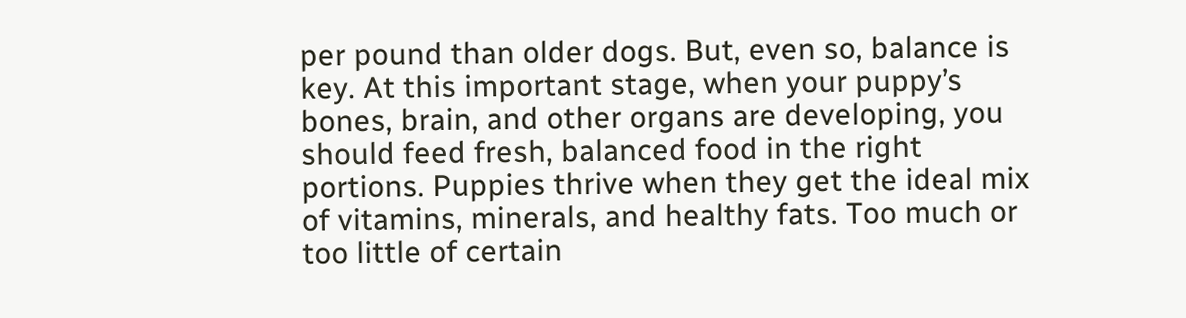per pound than older dogs. But, even so, balance is key. At this important stage, when your puppy’s bones, brain, and other organs are developing, you should feed fresh, balanced food in the right portions. Puppies thrive when they get the ideal mix of vitamins, minerals, and healthy fats. Too much or too little of certain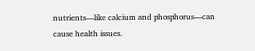nutrients—like calcium and phosphorus—can cause health issues.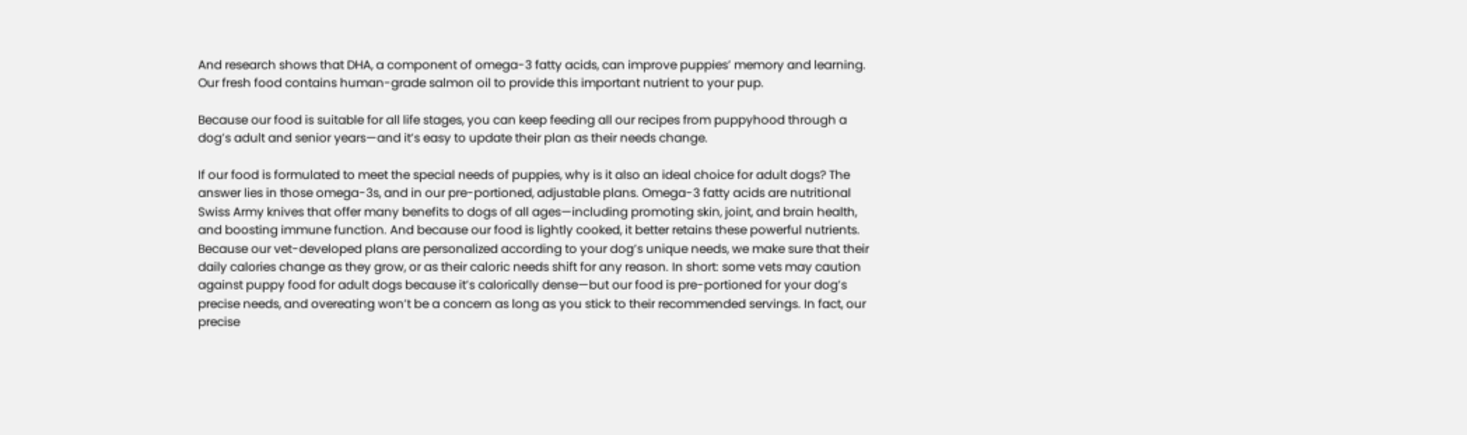And research shows that DHA, a component of omega-3 fatty acids, can improve puppies’ memory and learning. Our fresh food contains human-grade salmon oil to provide this important nutrient to your pup.

Because our food is suitable for all life stages, you can keep feeding all our recipes from puppyhood through a dog’s adult and senior years—and it’s easy to update their plan as their needs change.

If our food is formulated to meet the special needs of puppies, why is it also an ideal choice for adult dogs? The answer lies in those omega-3s, and in our pre-portioned, adjustable plans. Omega-3 fatty acids are nutritional Swiss Army knives that offer many benefits to dogs of all ages—including promoting skin, joint, and brain health, and boosting immune function. And because our food is lightly cooked, it better retains these powerful nutrients. Because our vet-developed plans are personalized according to your dog’s unique needs, we make sure that their daily calories change as they grow, or as their caloric needs shift for any reason. In short: some vets may caution against puppy food for adult dogs because it’s calorically dense—but our food is pre-portioned for your dog’s precise needs, and overeating won’t be a concern as long as you stick to their recommended servings. In fact, our precise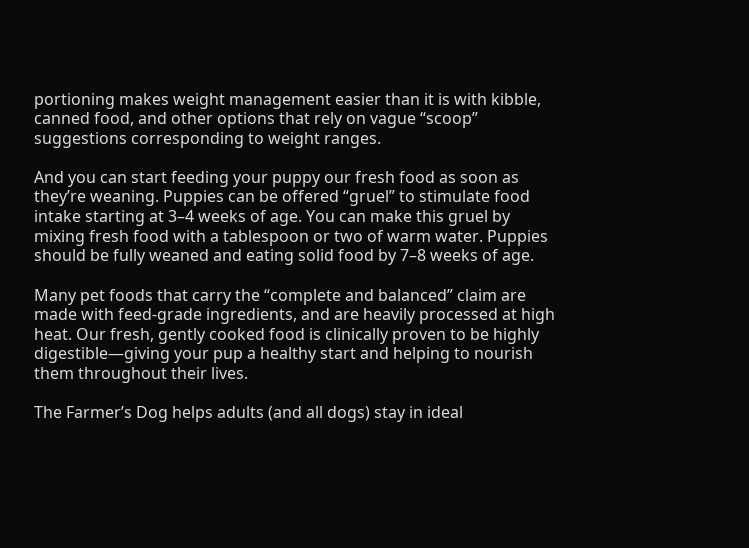portioning makes weight management easier than it is with kibble, canned food, and other options that rely on vague “scoop” suggestions corresponding to weight ranges.

And you can start feeding your puppy our fresh food as soon as they’re weaning. Puppies can be offered “gruel” to stimulate food intake starting at 3–4 weeks of age. You can make this gruel by mixing fresh food with a tablespoon or two of warm water. Puppies should be fully weaned and eating solid food by 7–8 weeks of age.

Many pet foods that carry the “complete and balanced” claim are made with feed-grade ingredients, and are heavily processed at high heat. Our fresh, gently cooked food is clinically proven to be highly digestible—giving your pup a healthy start and helping to nourish them throughout their lives.

The Farmer’s Dog helps adults (and all dogs) stay in ideal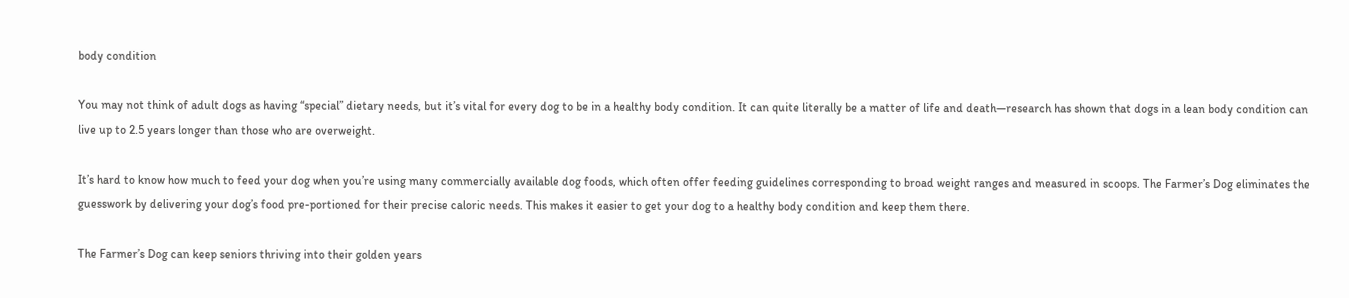body condition

You may not think of adult dogs as having “special” dietary needs, but it’s vital for every dog to be in a healthy body condition. It can quite literally be a matter of life and death—research has shown that dogs in a lean body condition can live up to 2.5 years longer than those who are overweight.

It’s hard to know how much to feed your dog when you’re using many commercially available dog foods, which often offer feeding guidelines corresponding to broad weight ranges and measured in scoops. The Farmer’s Dog eliminates the guesswork by delivering your dog’s food pre-portioned for their precise caloric needs. This makes it easier to get your dog to a healthy body condition and keep them there.

The Farmer’s Dog can keep seniors thriving into their golden years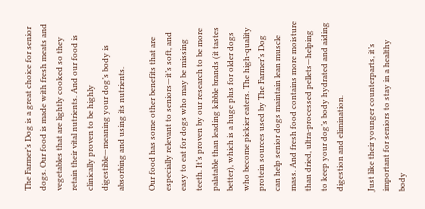The Farmer’s Dog is a great choice for senior dogs. Our food is made with fresh meats and vegetables that are lightly cooked so they retain their vital nutrients. And our food is clinically proven to be highly digestible—meaning your dog’s body is absorbing and using its nutrients.

Our food has some other benefits that are especially relevant to seniors—it’s soft, and easy to eat for dogs who may be missing teeth. It’s proven by our research to be more palatable than leading kibble brands (it tastes better), which is a huge plus for older dogs who become pickier eaters. The high-quality protein sources used by The Farmer’s Dog can help senior dogs maintain lean muscle mass. And fresh food contains more moisture than dried, ultra-processed pellets—helping to keep your dog’s body hydrated and aiding digestion and elimination.

Just like their younger counterparts, it’s important for seniors to stay in a healthy body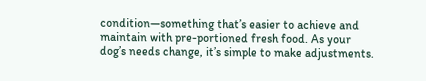condition—something that’s easier to achieve and maintain with pre-portioned fresh food. As your dog’s needs change, it’s simple to make adjustments.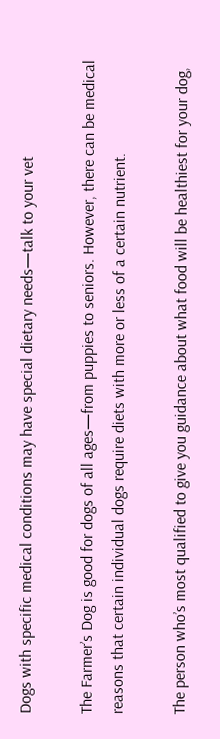Dogs with specific medical conditions may have special dietary needs—talk to your vet

The Farmer’s Dog is good for dogs of all ages—from puppies to seniors. However, there can be medical reasons that certain individual dogs require diets with more or less of a certain nutrient.

The person who’s most qualified to give you guidance about what food will be healthiest for your dog,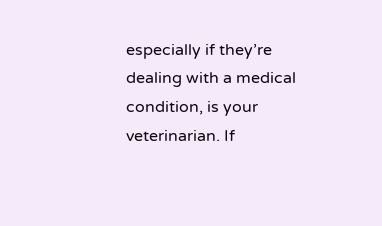especially if they’re dealing with a medical condition, is your veterinarian. If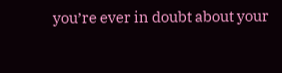you’re ever in doubt about your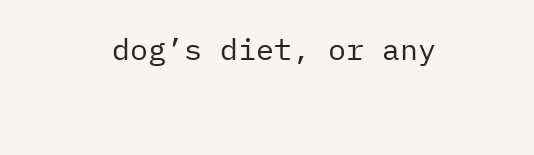dog’s diet, or any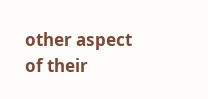other aspect of their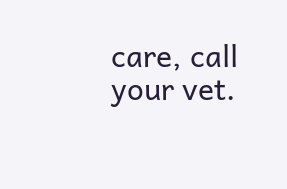care, call your vet.